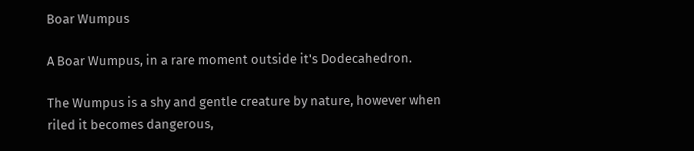Boar Wumpus

A Boar Wumpus, in a rare moment outside it's Dodecahedron.

The Wumpus is a shy and gentle creature by nature, however when riled it becomes dangerous,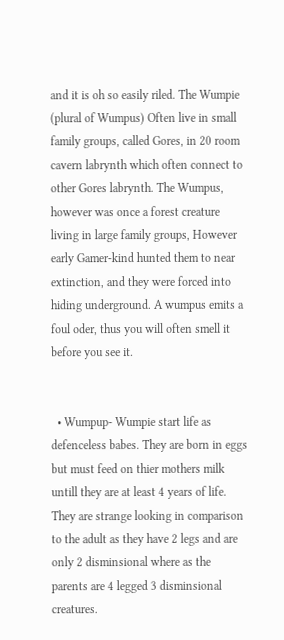and it is oh so easily riled. The Wumpie (plural of Wumpus) Often live in small family groups, called Gores, in 20 room cavern labrynth which often connect to other Gores labrynth. The Wumpus, however was once a forest creature living in large family groups, However early Gamer-kind hunted them to near extinction, and they were forced into hiding underground. A wumpus emits a foul oder, thus you will often smell it before you see it.


  • Wumpup- Wumpie start life as defenceless babes. They are born in eggs but must feed on thier mothers milk untill they are at least 4 years of life. They are strange looking in comparison to the adult as they have 2 legs and are only 2 disminsional where as the parents are 4 legged 3 disminsional creatures.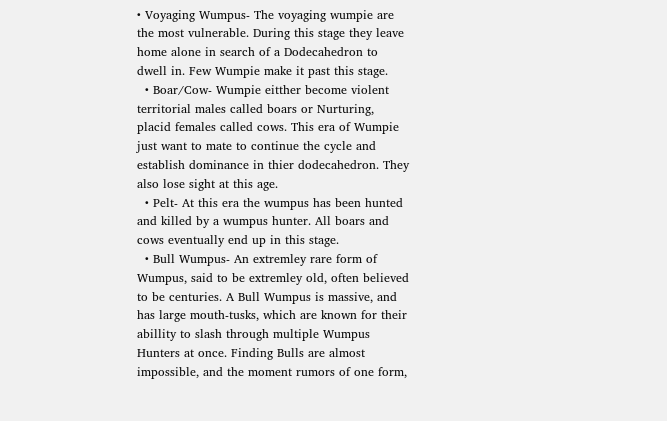• Voyaging Wumpus- The voyaging wumpie are the most vulnerable. During this stage they leave home alone in search of a Dodecahedron to dwell in. Few Wumpie make it past this stage.
  • Boar/Cow- Wumpie eitther become violent territorial males called boars or Nurturing, placid females called cows. This era of Wumpie just want to mate to continue the cycle and establish dominance in thier dodecahedron. They also lose sight at this age.
  • Pelt- At this era the wumpus has been hunted and killed by a wumpus hunter. All boars and cows eventually end up in this stage.
  • Bull Wumpus- An extremley rare form of Wumpus, said to be extremley old, often believed to be centuries. A Bull Wumpus is massive, and has large mouth-tusks, which are known for their abillity to slash through multiple Wumpus Hunters at once. Finding Bulls are almost impossible, and the moment rumors of one form,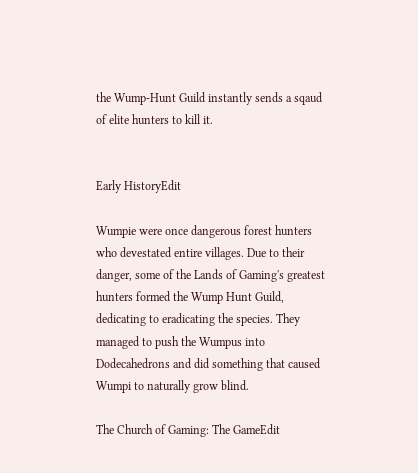the Wump-Hunt Guild instantly sends a sqaud of elite hunters to kill it.


Early HistoryEdit

Wumpie were once dangerous forest hunters who devestated entire villages. Due to their danger, some of the Lands of Gaming's greatest hunters formed the Wump Hunt Guild, dedicating to eradicating the species. They managed to push the Wumpus into Dodecahedrons and did something that caused Wumpi to naturally grow blind.

The Church of Gaming: The GameEdit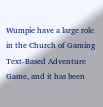Wumpie have a large role in the Church of Gaming Text-Based Adventure Game, and it has been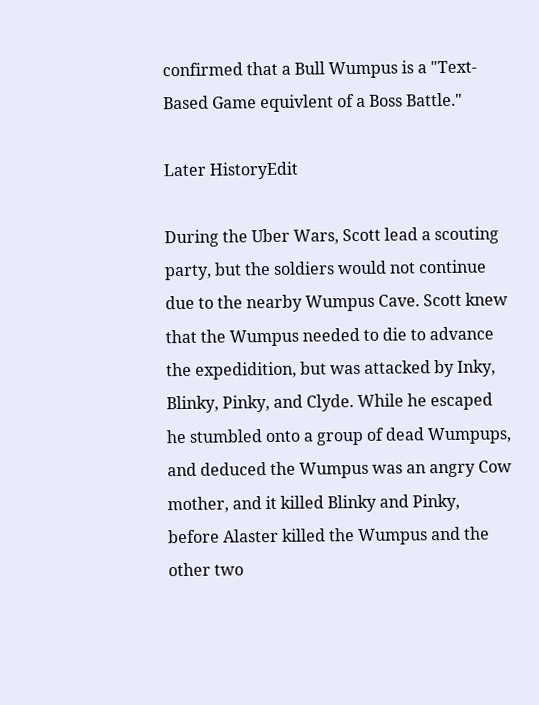confirmed that a Bull Wumpus is a "Text-Based Game equivlent of a Boss Battle."

Later HistoryEdit

During the Uber Wars, Scott lead a scouting party, but the soldiers would not continue due to the nearby Wumpus Cave. Scott knew that the Wumpus needed to die to advance the expedidition, but was attacked by Inky, Blinky, Pinky, and Clyde. While he escaped he stumbled onto a group of dead Wumpups, and deduced the Wumpus was an angry Cow mother, and it killed Blinky and Pinky, before Alaster killed the Wumpus and the other two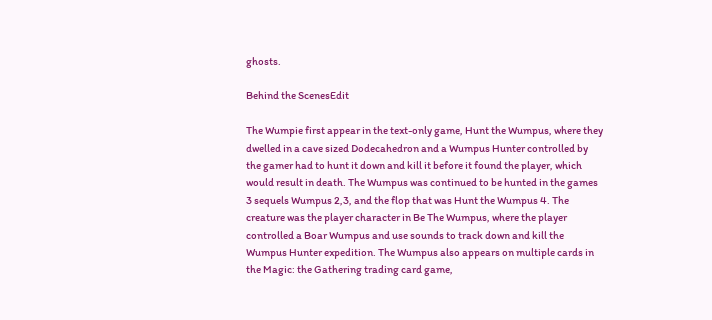ghosts.

Behind the ScenesEdit

The Wumpie first appear in the text-only game, Hunt the Wumpus, where they dwelled in a cave sized Dodecahedron and a Wumpus Hunter controlled by the gamer had to hunt it down and kill it before it found the player, which would result in death. The Wumpus was continued to be hunted in the games 3 sequels Wumpus 2,3, and the flop that was Hunt the Wumpus 4. The creature was the player character in Be The Wumpus, where the player controlled a Boar Wumpus and use sounds to track down and kill the Wumpus Hunter expedition. The Wumpus also appears on multiple cards in the Magic: the Gathering trading card game,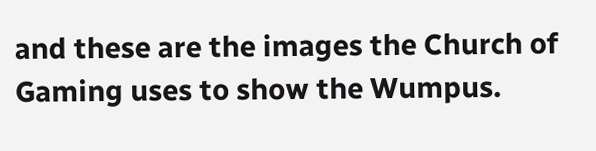and these are the images the Church of Gaming uses to show the Wumpus.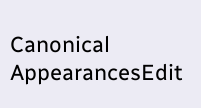Canonical AppearancesEdit